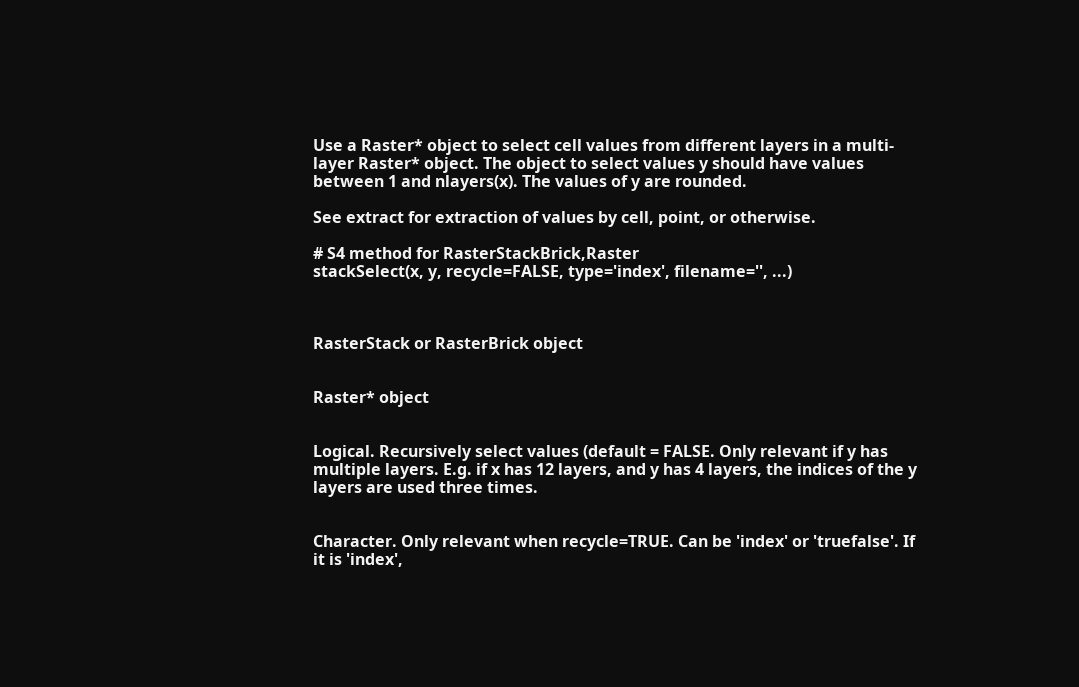Use a Raster* object to select cell values from different layers in a multi-layer Raster* object. The object to select values y should have values between 1 and nlayers(x). The values of y are rounded.

See extract for extraction of values by cell, point, or otherwise.

# S4 method for RasterStackBrick,Raster
stackSelect(x, y, recycle=FALSE, type='index', filename='', ...)



RasterStack or RasterBrick object


Raster* object


Logical. Recursively select values (default = FALSE. Only relevant if y has multiple layers. E.g. if x has 12 layers, and y has 4 layers, the indices of the y layers are used three times.


Character. Only relevant when recycle=TRUE. Can be 'index' or 'truefalse'. If it is 'index',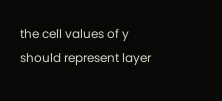the cell values of y should represent layer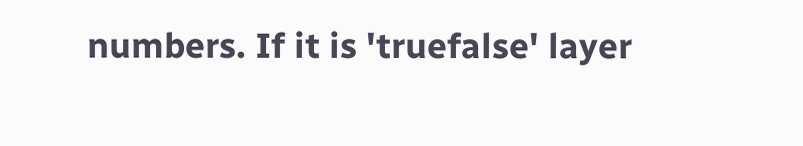numbers. If it is 'truefalse' layer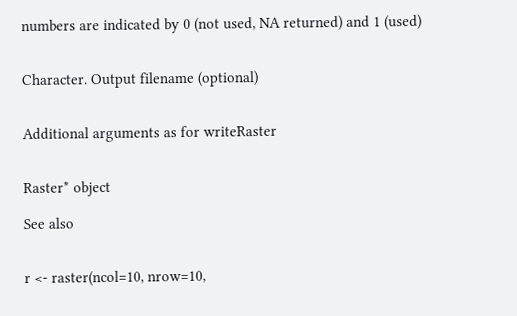numbers are indicated by 0 (not used, NA returned) and 1 (used)


Character. Output filename (optional)


Additional arguments as for writeRaster


Raster* object

See also


r <- raster(ncol=10, nrow=10,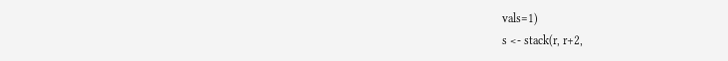vals=1)
s <- stack(r, r+2,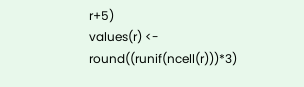r+5)
values(r) <- round((runif(ncell(r)))*3)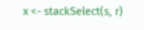x <- stackSelect(s, r)